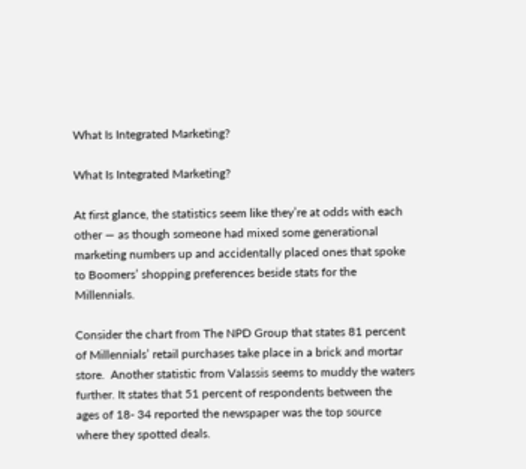What Is Integrated Marketing?

What Is Integrated Marketing?

At first glance, the statistics seem like they’re at odds with each other — as though someone had mixed some generational marketing numbers up and accidentally placed ones that spoke to Boomers’ shopping preferences beside stats for the Millennials.

Consider the chart from The NPD Group that states 81 percent of Millennials’ retail purchases take place in a brick and mortar store.  Another statistic from Valassis seems to muddy the waters further. It states that 51 percent of respondents between the ages of 18- 34 reported the newspaper was the top source where they spotted deals.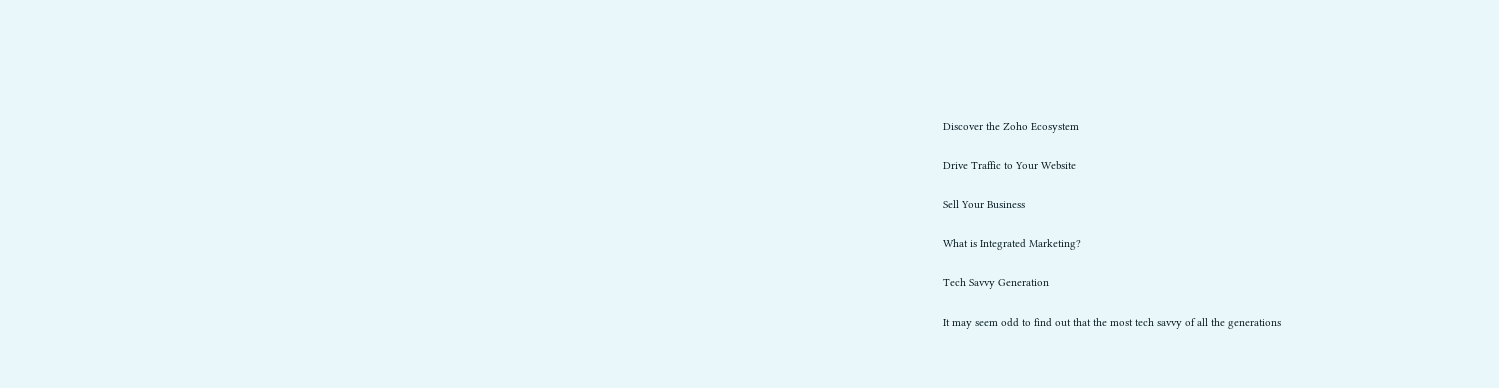Discover the Zoho Ecosystem

Drive Traffic to Your Website

Sell Your Business

What is Integrated Marketing?

Tech Savvy Generation

It may seem odd to find out that the most tech savvy of all the generations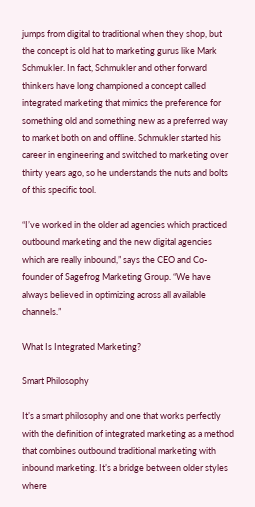jumps from digital to traditional when they shop, but the concept is old hat to marketing gurus like Mark Schmukler. In fact, Schmukler and other forward thinkers have long championed a concept called integrated marketing that mimics the preference for something old and something new as a preferred way to market both on and offline. Schmukler started his career in engineering and switched to marketing over thirty years ago, so he understands the nuts and bolts of this specific tool.

“I’ve worked in the older ad agencies which practiced outbound marketing and the new digital agencies which are really inbound,” says the CEO and Co-founder of Sagefrog Marketing Group. “We have always believed in optimizing across all available channels.”

What Is Integrated Marketing?

Smart Philosophy

It’s a smart philosophy and one that works perfectly with the definition of integrated marketing as a method that combines outbound traditional marketing with inbound marketing. It’s a bridge between older styles where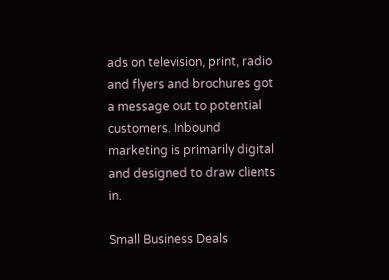ads on television, print, radio and flyers and brochures got a message out to potential customers. Inbound marketing is primarily digital and designed to draw clients in.

Small Business Deals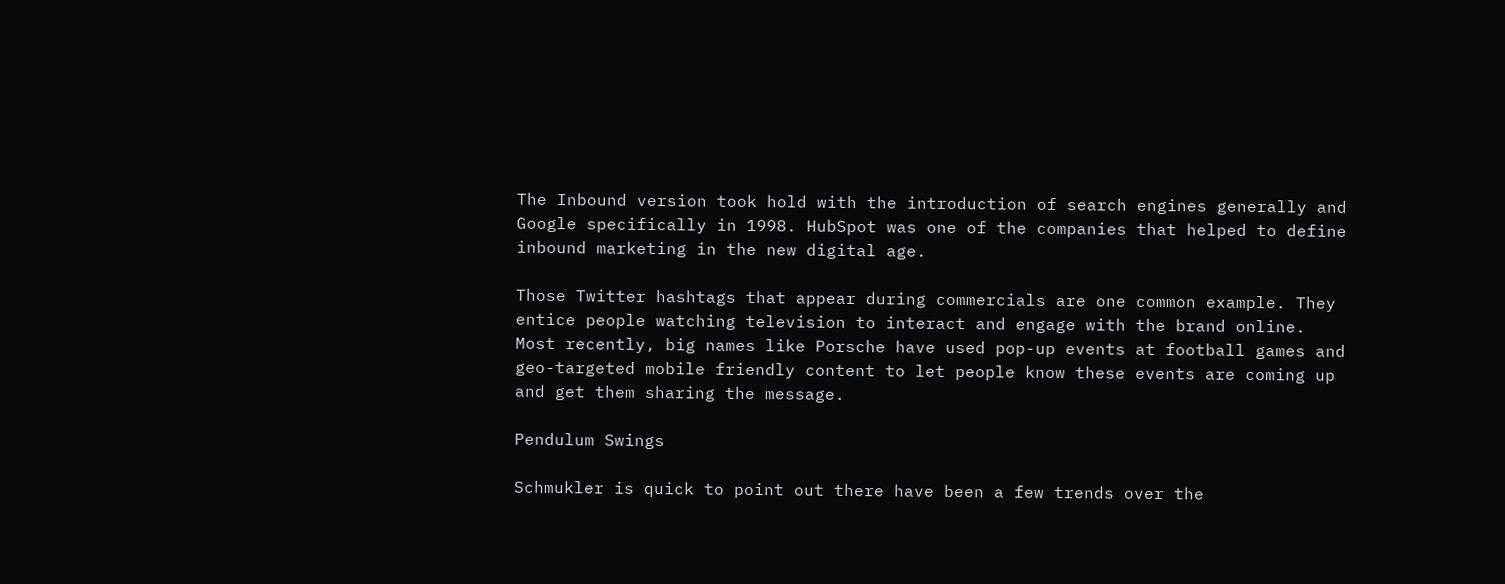The Inbound version took hold with the introduction of search engines generally and Google specifically in 1998. HubSpot was one of the companies that helped to define inbound marketing in the new digital age.

Those Twitter hashtags that appear during commercials are one common example. They entice people watching television to interact and engage with the brand online.  Most recently, big names like Porsche have used pop-up events at football games and geo-targeted mobile friendly content to let people know these events are coming up and get them sharing the message.

Pendulum Swings

Schmukler is quick to point out there have been a few trends over the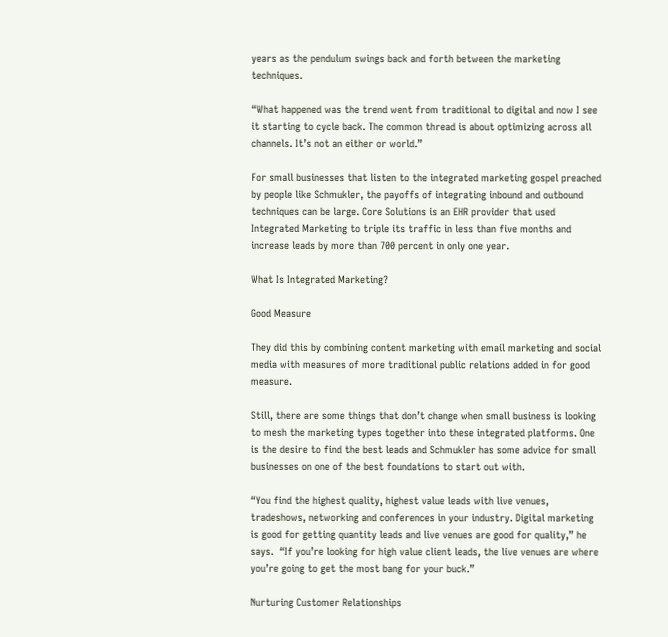years as the pendulum swings back and forth between the marketing techniques.

“What happened was the trend went from traditional to digital and now I see it starting to cycle back. The common thread is about optimizing across all channels. It’s not an either or world.”

For small businesses that listen to the integrated marketing gospel preached by people like Schmukler, the payoffs of integrating inbound and outbound techniques can be large. Core Solutions is an EHR provider that used Integrated Marketing to triple its traffic in less than five months and increase leads by more than 700 percent in only one year.

What Is Integrated Marketing?

Good Measure

They did this by combining content marketing with email marketing and social media with measures of more traditional public relations added in for good measure.

Still, there are some things that don’t change when small business is looking to mesh the marketing types together into these integrated platforms. One is the desire to find the best leads and Schmukler has some advice for small businesses on one of the best foundations to start out with.

“You find the highest quality, highest value leads with live venues, tradeshows, networking and conferences in your industry. Digital marketing is good for getting quantity leads and live venues are good for quality,” he says.  “If you’re looking for high value client leads, the live venues are where you’re going to get the most bang for your buck.”

Nurturing Customer Relationships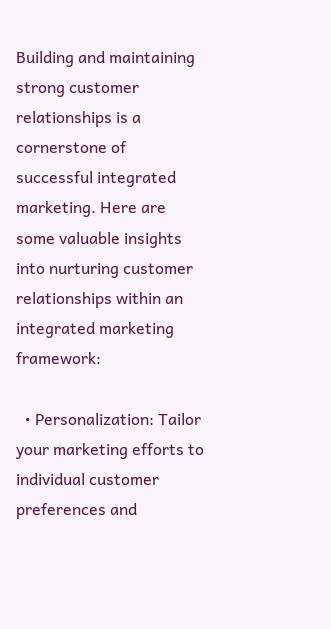Building and maintaining strong customer relationships is a cornerstone of successful integrated marketing. Here are some valuable insights into nurturing customer relationships within an integrated marketing framework:

  • Personalization: Tailor your marketing efforts to individual customer preferences and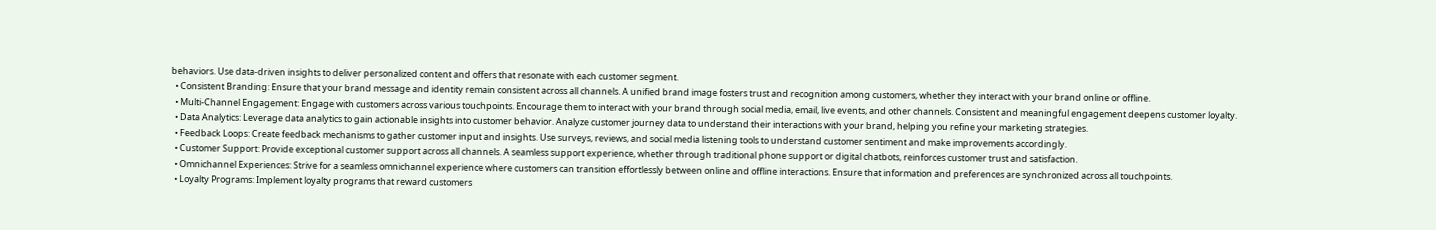behaviors. Use data-driven insights to deliver personalized content and offers that resonate with each customer segment.
  • Consistent Branding: Ensure that your brand message and identity remain consistent across all channels. A unified brand image fosters trust and recognition among customers, whether they interact with your brand online or offline.
  • Multi-Channel Engagement: Engage with customers across various touchpoints. Encourage them to interact with your brand through social media, email, live events, and other channels. Consistent and meaningful engagement deepens customer loyalty.
  • Data Analytics: Leverage data analytics to gain actionable insights into customer behavior. Analyze customer journey data to understand their interactions with your brand, helping you refine your marketing strategies.
  • Feedback Loops: Create feedback mechanisms to gather customer input and insights. Use surveys, reviews, and social media listening tools to understand customer sentiment and make improvements accordingly.
  • Customer Support: Provide exceptional customer support across all channels. A seamless support experience, whether through traditional phone support or digital chatbots, reinforces customer trust and satisfaction.
  • Omnichannel Experiences: Strive for a seamless omnichannel experience where customers can transition effortlessly between online and offline interactions. Ensure that information and preferences are synchronized across all touchpoints.
  • Loyalty Programs: Implement loyalty programs that reward customers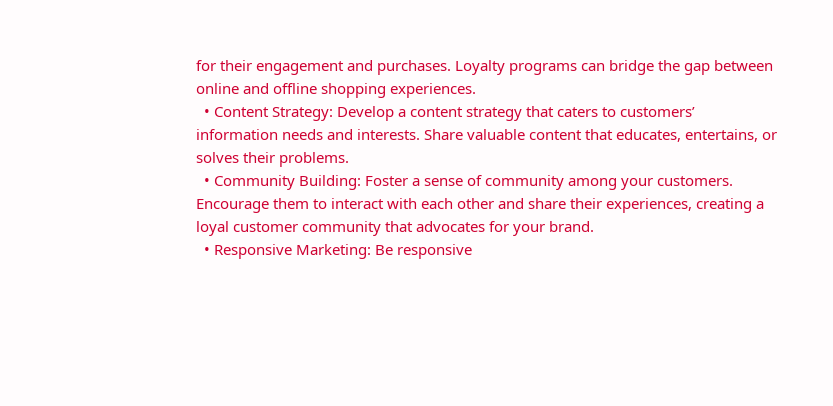for their engagement and purchases. Loyalty programs can bridge the gap between online and offline shopping experiences.
  • Content Strategy: Develop a content strategy that caters to customers’ information needs and interests. Share valuable content that educates, entertains, or solves their problems.
  • Community Building: Foster a sense of community among your customers. Encourage them to interact with each other and share their experiences, creating a loyal customer community that advocates for your brand.
  • Responsive Marketing: Be responsive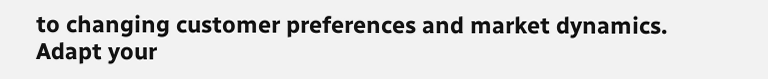to changing customer preferences and market dynamics. Adapt your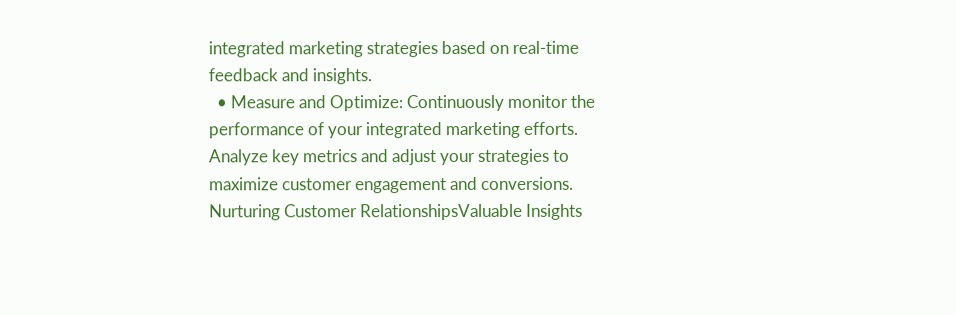integrated marketing strategies based on real-time feedback and insights.
  • Measure and Optimize: Continuously monitor the performance of your integrated marketing efforts. Analyze key metrics and adjust your strategies to maximize customer engagement and conversions.
Nurturing Customer RelationshipsValuable Insights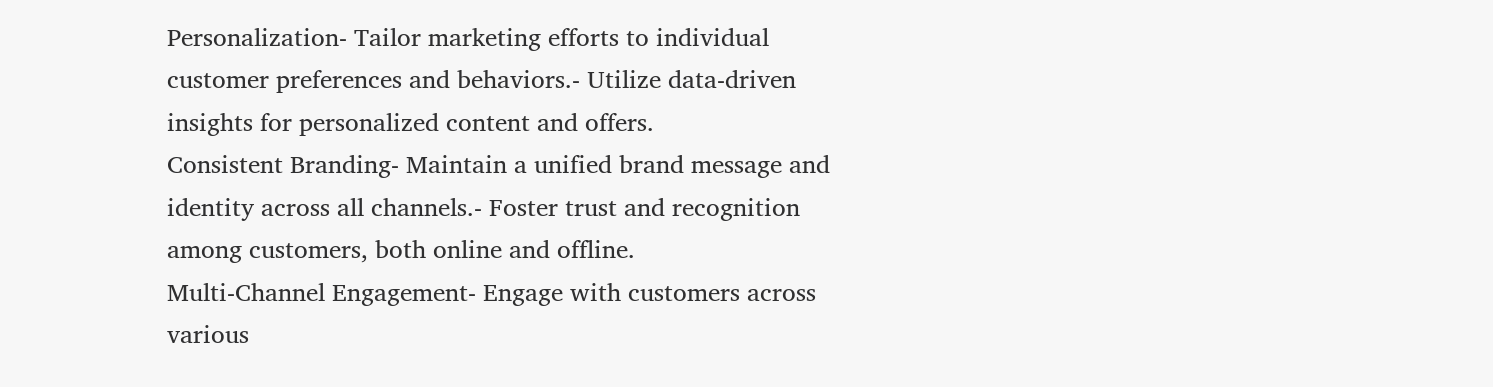Personalization- Tailor marketing efforts to individual customer preferences and behaviors.- Utilize data-driven insights for personalized content and offers.
Consistent Branding- Maintain a unified brand message and identity across all channels.- Foster trust and recognition among customers, both online and offline.
Multi-Channel Engagement- Engage with customers across various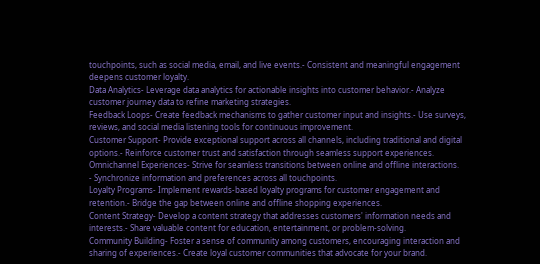touchpoints, such as social media, email, and live events.- Consistent and meaningful engagement deepens customer loyalty.
Data Analytics- Leverage data analytics for actionable insights into customer behavior.- Analyze customer journey data to refine marketing strategies.
Feedback Loops- Create feedback mechanisms to gather customer input and insights.- Use surveys, reviews, and social media listening tools for continuous improvement.
Customer Support- Provide exceptional support across all channels, including traditional and digital options.- Reinforce customer trust and satisfaction through seamless support experiences.
Omnichannel Experiences- Strive for seamless transitions between online and offline interactions.
- Synchronize information and preferences across all touchpoints.
Loyalty Programs- Implement rewards-based loyalty programs for customer engagement and retention.- Bridge the gap between online and offline shopping experiences.
Content Strategy- Develop a content strategy that addresses customers' information needs and interests.- Share valuable content for education, entertainment, or problem-solving.
Community Building- Foster a sense of community among customers, encouraging interaction and sharing of experiences.- Create loyal customer communities that advocate for your brand.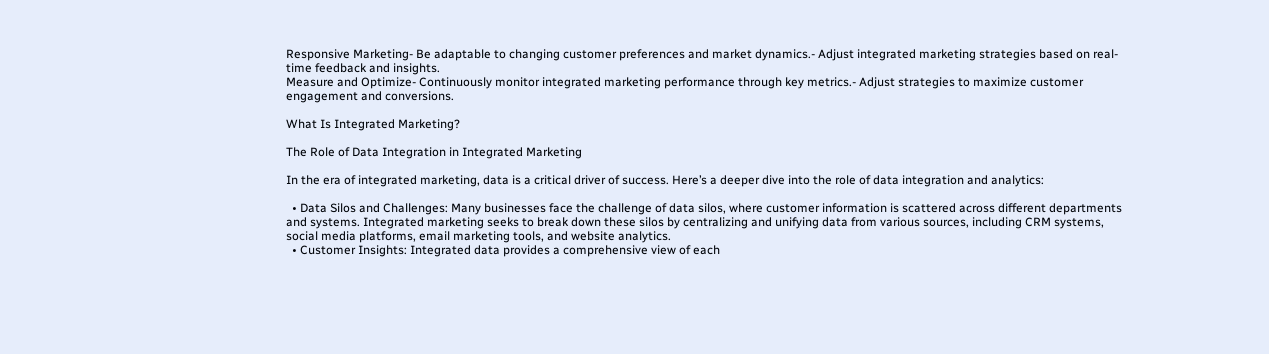Responsive Marketing- Be adaptable to changing customer preferences and market dynamics.- Adjust integrated marketing strategies based on real-time feedback and insights.
Measure and Optimize- Continuously monitor integrated marketing performance through key metrics.- Adjust strategies to maximize customer engagement and conversions.

What Is Integrated Marketing?

The Role of Data Integration in Integrated Marketing

In the era of integrated marketing, data is a critical driver of success. Here’s a deeper dive into the role of data integration and analytics:

  • Data Silos and Challenges: Many businesses face the challenge of data silos, where customer information is scattered across different departments and systems. Integrated marketing seeks to break down these silos by centralizing and unifying data from various sources, including CRM systems, social media platforms, email marketing tools, and website analytics.
  • Customer Insights: Integrated data provides a comprehensive view of each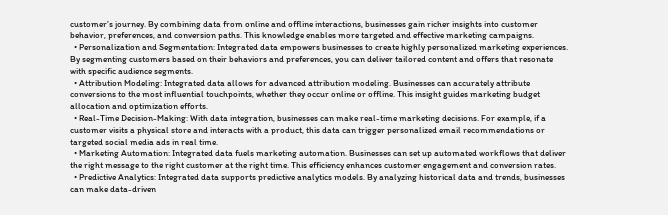customer’s journey. By combining data from online and offline interactions, businesses gain richer insights into customer behavior, preferences, and conversion paths. This knowledge enables more targeted and effective marketing campaigns.
  • Personalization and Segmentation: Integrated data empowers businesses to create highly personalized marketing experiences. By segmenting customers based on their behaviors and preferences, you can deliver tailored content and offers that resonate with specific audience segments.
  • Attribution Modeling: Integrated data allows for advanced attribution modeling. Businesses can accurately attribute conversions to the most influential touchpoints, whether they occur online or offline. This insight guides marketing budget allocation and optimization efforts.
  • Real-Time Decision-Making: With data integration, businesses can make real-time marketing decisions. For example, if a customer visits a physical store and interacts with a product, this data can trigger personalized email recommendations or targeted social media ads in real time.
  • Marketing Automation: Integrated data fuels marketing automation. Businesses can set up automated workflows that deliver the right message to the right customer at the right time. This efficiency enhances customer engagement and conversion rates.
  • Predictive Analytics: Integrated data supports predictive analytics models. By analyzing historical data and trends, businesses can make data-driven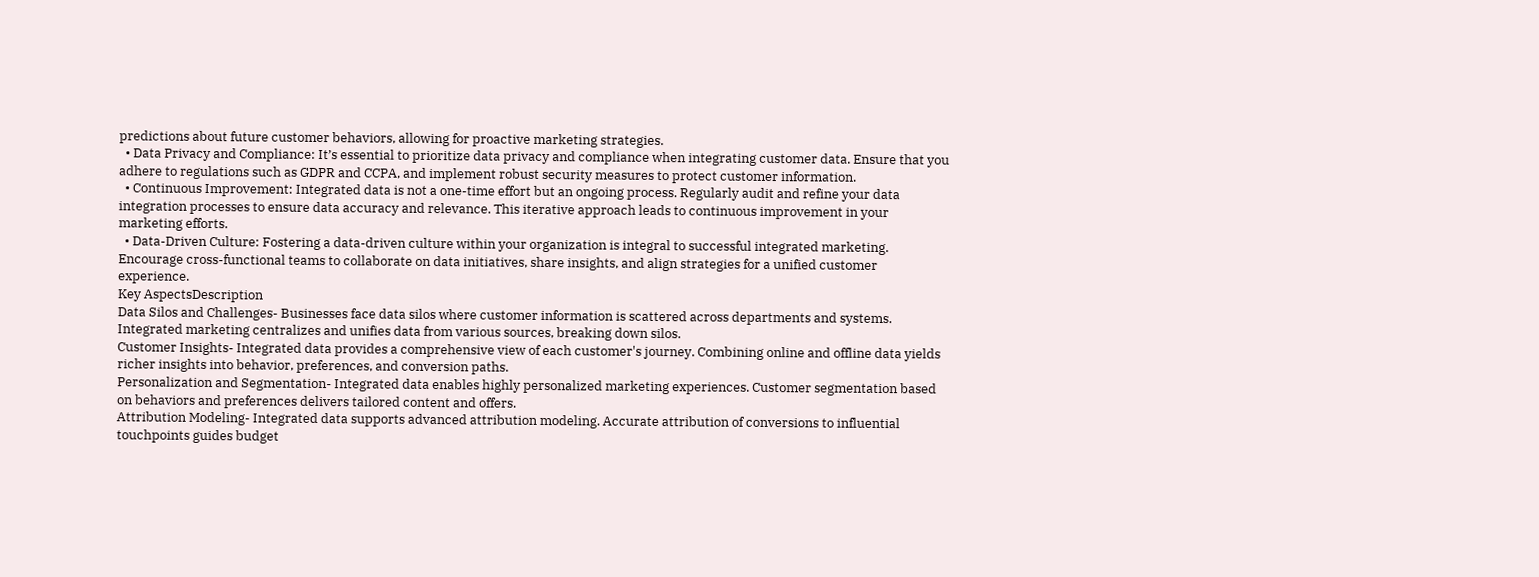predictions about future customer behaviors, allowing for proactive marketing strategies.
  • Data Privacy and Compliance: It’s essential to prioritize data privacy and compliance when integrating customer data. Ensure that you adhere to regulations such as GDPR and CCPA, and implement robust security measures to protect customer information.
  • Continuous Improvement: Integrated data is not a one-time effort but an ongoing process. Regularly audit and refine your data integration processes to ensure data accuracy and relevance. This iterative approach leads to continuous improvement in your marketing efforts.
  • Data-Driven Culture: Fostering a data-driven culture within your organization is integral to successful integrated marketing. Encourage cross-functional teams to collaborate on data initiatives, share insights, and align strategies for a unified customer experience.
Key AspectsDescription
Data Silos and Challenges- Businesses face data silos where customer information is scattered across departments and systems. Integrated marketing centralizes and unifies data from various sources, breaking down silos.
Customer Insights- Integrated data provides a comprehensive view of each customer's journey. Combining online and offline data yields richer insights into behavior, preferences, and conversion paths.
Personalization and Segmentation- Integrated data enables highly personalized marketing experiences. Customer segmentation based on behaviors and preferences delivers tailored content and offers.
Attribution Modeling- Integrated data supports advanced attribution modeling. Accurate attribution of conversions to influential touchpoints guides budget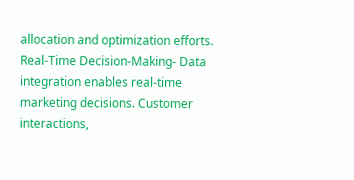allocation and optimization efforts.
Real-Time Decision-Making- Data integration enables real-time marketing decisions. Customer interactions,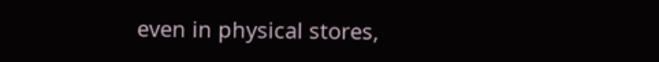even in physical stores,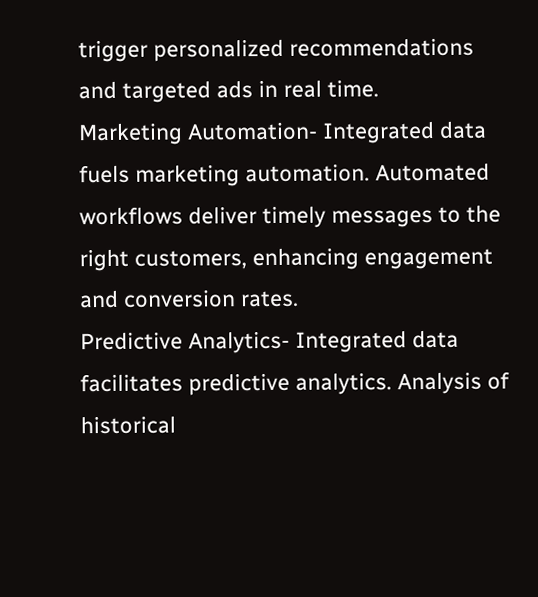trigger personalized recommendations and targeted ads in real time.
Marketing Automation- Integrated data fuels marketing automation. Automated workflows deliver timely messages to the right customers, enhancing engagement and conversion rates.
Predictive Analytics- Integrated data facilitates predictive analytics. Analysis of historical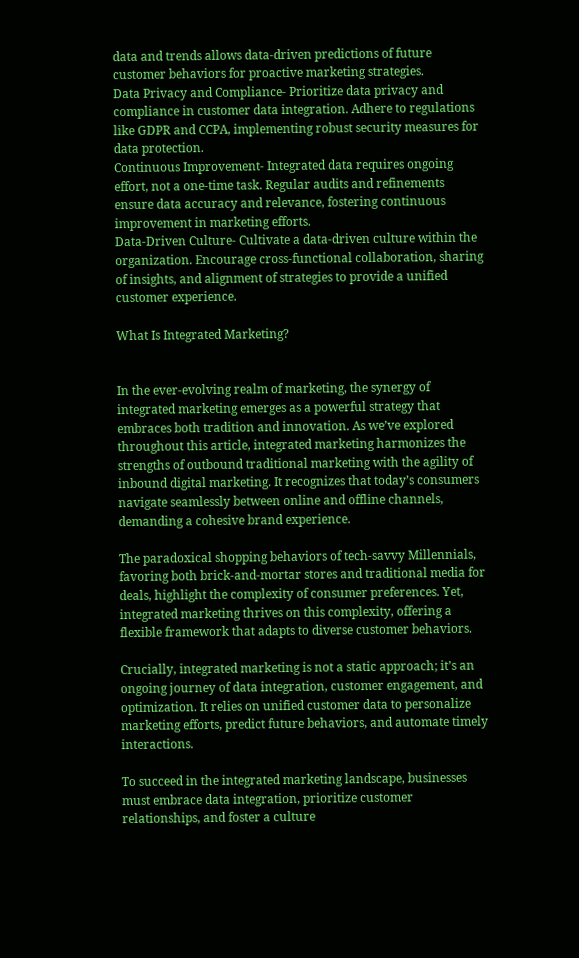data and trends allows data-driven predictions of future customer behaviors for proactive marketing strategies.
Data Privacy and Compliance- Prioritize data privacy and compliance in customer data integration. Adhere to regulations like GDPR and CCPA, implementing robust security measures for data protection.
Continuous Improvement- Integrated data requires ongoing effort, not a one-time task. Regular audits and refinements ensure data accuracy and relevance, fostering continuous improvement in marketing efforts.
Data-Driven Culture- Cultivate a data-driven culture within the organization. Encourage cross-functional collaboration, sharing of insights, and alignment of strategies to provide a unified customer experience.

What Is Integrated Marketing?


In the ever-evolving realm of marketing, the synergy of integrated marketing emerges as a powerful strategy that embraces both tradition and innovation. As we’ve explored throughout this article, integrated marketing harmonizes the strengths of outbound traditional marketing with the agility of inbound digital marketing. It recognizes that today’s consumers navigate seamlessly between online and offline channels, demanding a cohesive brand experience.

The paradoxical shopping behaviors of tech-savvy Millennials, favoring both brick-and-mortar stores and traditional media for deals, highlight the complexity of consumer preferences. Yet, integrated marketing thrives on this complexity, offering a flexible framework that adapts to diverse customer behaviors.

Crucially, integrated marketing is not a static approach; it’s an ongoing journey of data integration, customer engagement, and optimization. It relies on unified customer data to personalize marketing efforts, predict future behaviors, and automate timely interactions.

To succeed in the integrated marketing landscape, businesses must embrace data integration, prioritize customer relationships, and foster a culture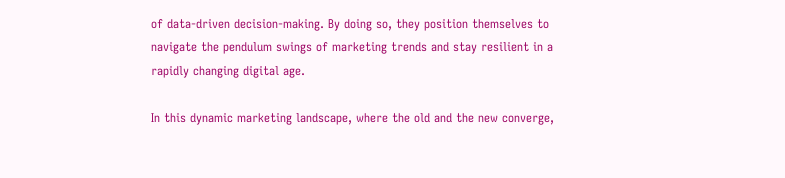of data-driven decision-making. By doing so, they position themselves to navigate the pendulum swings of marketing trends and stay resilient in a rapidly changing digital age.

In this dynamic marketing landscape, where the old and the new converge,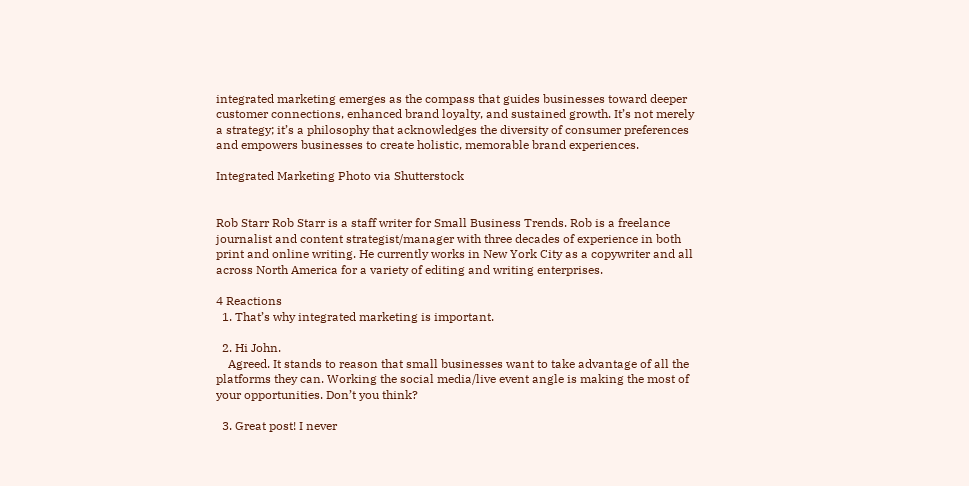integrated marketing emerges as the compass that guides businesses toward deeper customer connections, enhanced brand loyalty, and sustained growth. It’s not merely a strategy; it’s a philosophy that acknowledges the diversity of consumer preferences and empowers businesses to create holistic, memorable brand experiences.

Integrated Marketing Photo via Shutterstock


Rob Starr Rob Starr is a staff writer for Small Business Trends. Rob is a freelance journalist and content strategist/manager with three decades of experience in both print and online writing. He currently works in New York City as a copywriter and all across North America for a variety of editing and writing enterprises.

4 Reactions
  1. That’s why integrated marketing is important.

  2. Hi John.
    Agreed. It stands to reason that small businesses want to take advantage of all the platforms they can. Working the social media/live event angle is making the most of your opportunities. Don’t you think?

  3. Great post! I never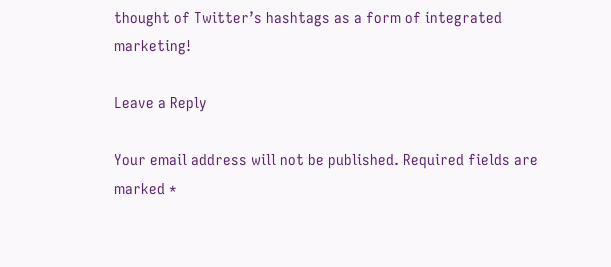thought of Twitter’s hashtags as a form of integrated marketing!

Leave a Reply

Your email address will not be published. Required fields are marked *